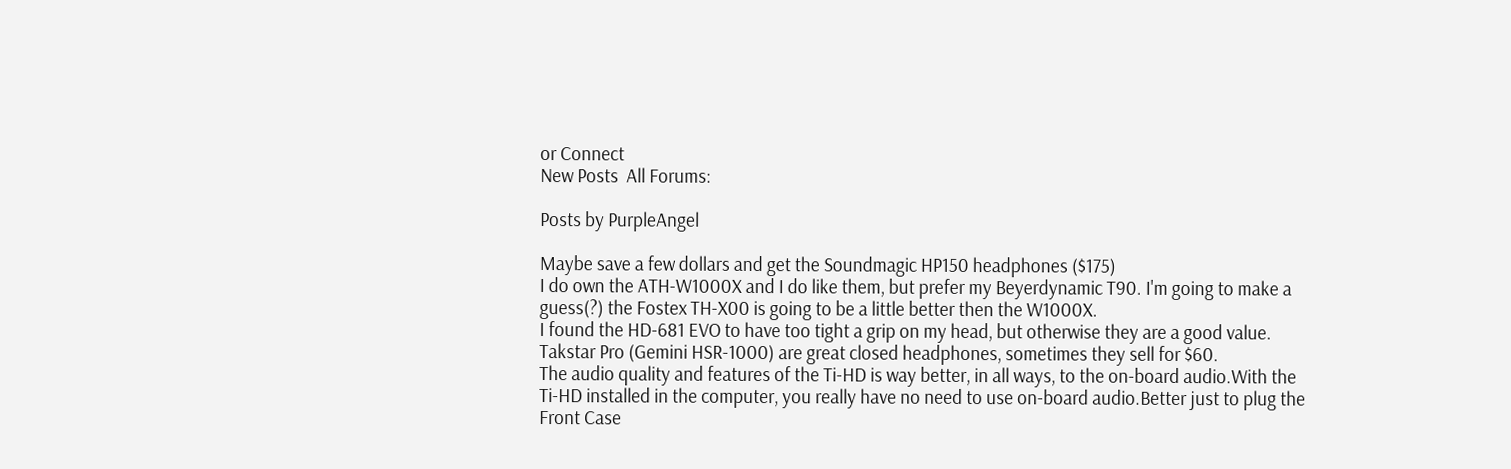or Connect
New Posts  All Forums:

Posts by PurpleAngel

Maybe save a few dollars and get the Soundmagic HP150 headphones ($175)
I do own the ATH-W1000X and I do like them, but prefer my Beyerdynamic T90. I'm going to make a guess(?) the Fostex TH-X00 is going to be a little better then the W1000X.
I found the HD-681 EVO to have too tight a grip on my head, but otherwise they are a good value.   Takstar Pro (Gemini HSR-1000) are great closed headphones, sometimes they sell for $60.
The audio quality and features of the Ti-HD is way better, in all ways, to the on-board audio.With the Ti-HD installed in the computer, you really have no need to use on-board audio.Better just to plug the Front Case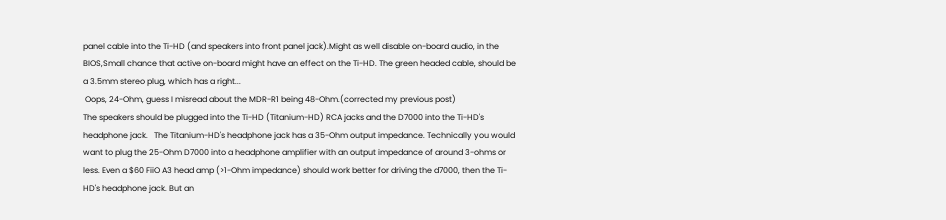panel cable into the Ti-HD (and speakers into front panel jack).Might as well disable on-board audio, in the BIOS,Small chance that active on-board might have an effect on the Ti-HD. The green headed cable, should be a 3.5mm stereo plug, which has a right...
 Oops, 24-Ohm, guess I misread about the MDR-R1 being 48-Ohm.(corrected my previous post)
The speakers should be plugged into the Ti-HD (Titanium-HD) RCA jacks and the D7000 into the Ti-HD's headphone jack.   The Titanium-HD's headphone jack has a 35-Ohm output impedance. Technically you would want to plug the 25-Ohm D7000 into a headphone amplifier with an output impedance of around 3-ohms or less. Even a $60 FiiO A3 head amp (>1-Ohm impedance) should work better for driving the d7000, then the Ti-HD's headphone jack. But an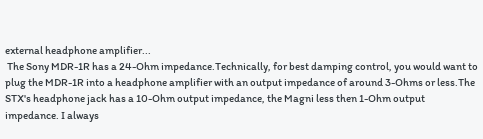external headphone amplifier...
 The Sony MDR-1R has a 24-Ohm impedance.Technically, for best damping control, you would want to plug the MDR-1R into a headphone amplifier with an output impedance of around 3-Ohms or less.The STX's headphone jack has a 10-Ohm output impedance, the Magni less then 1-Ohm output impedance. I always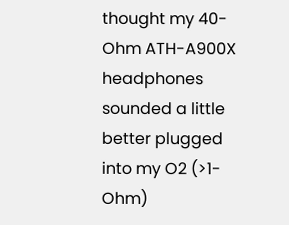thought my 40-Ohm ATH-A900X headphones sounded a little better plugged into my O2 (>1-Ohm)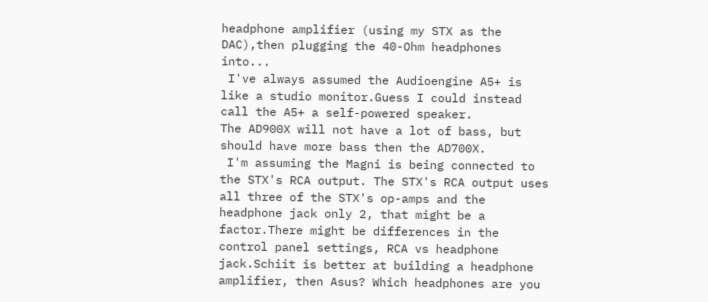headphone amplifier (using my STX as the DAC),then plugging the 40-Ohm headphones into...
 I've always assumed the Audioengine A5+ is like a studio monitor.Guess I could instead call the A5+ a self-powered speaker.
The AD900X will not have a lot of bass, but should have more bass then the AD700X.
 I'm assuming the Magni is being connected to the STX's RCA output. The STX's RCA output uses all three of the STX's op-amps and the headphone jack only 2, that might be a factor.There might be differences in the control panel settings, RCA vs headphone jack.Schiit is better at building a headphone amplifier, then Asus? Which headphones are you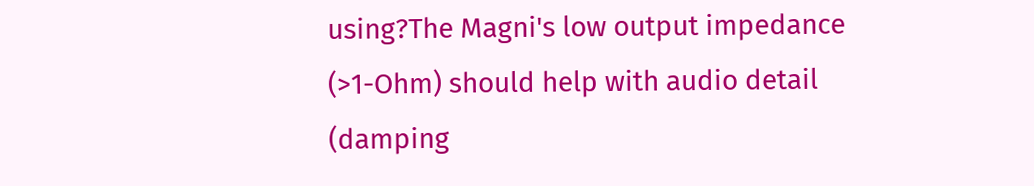using?The Magni's low output impedance (>1-Ohm) should help with audio detail (damping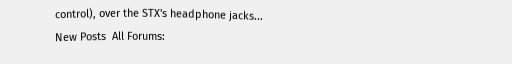control), over the STX's headphone jacks...
New Posts  All Forums: